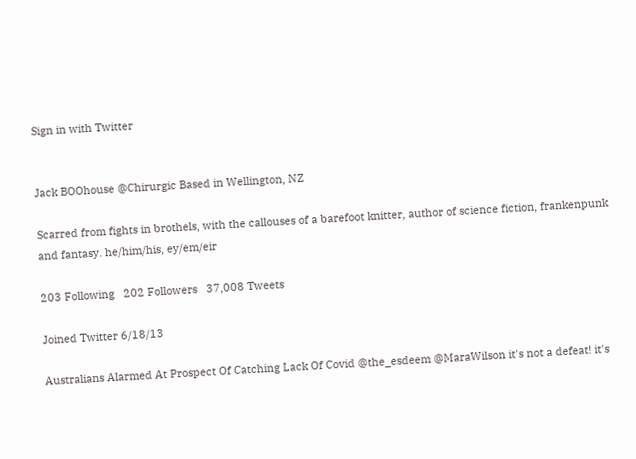Sign in with Twitter


Jack BOOhouse @Chirurgic Based in Wellington, NZ

Scarred from fights in brothels, with the callouses of a barefoot knitter, author of science fiction, frankenpunk and fantasy. he/him/his, ey/em/eir

203 Following   202 Followers   37,008 Tweets

Joined Twitter 6/18/13

Australians Alarmed At Prospect Of Catching Lack Of Covid @the_esdeem @MaraWilson it's not a defeat! it's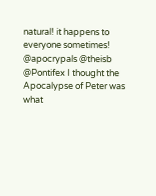natural! it happens to everyone sometimes! @apocrypals @theisb @Pontifex I thought the Apocalypse of Peter was what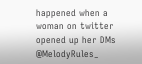happened when a woman on twitter opened up her DMs @MelodyRules_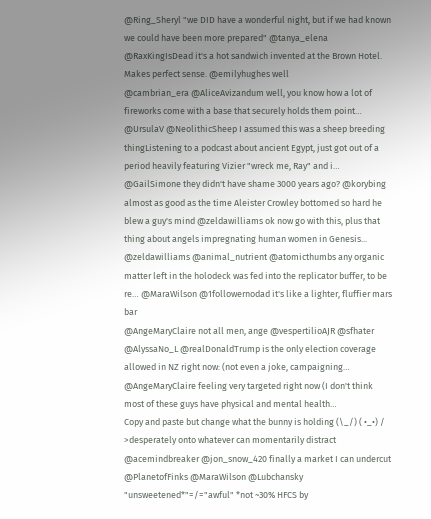@Ring_Sheryl "we DID have a wonderful night, but if we had known we could have been more prepared" @tanya_elena @RaxKingIsDead it's a hot sandwich invented at the Brown Hotel. Makes perfect sense. @emilyhughes well
@cambrian_era @AliceAvizandum well, you know how a lot of fireworks come with a base that securely holds them point… @UrsulaV @NeolithicSheep I assumed this was a sheep breeding thingListening to a podcast about ancient Egypt, just got out of a period heavily featuring Vizier "wreck me, Ray" and i… @GailSimone they didn't have shame 3000 years ago? @korybing almost as good as the time Aleister Crowley bottomed so hard he blew a guy's mind @zeldawilliams ok now go with this, plus that thing about angels impregnating human women in Genesis... @zeldawilliams @animal_nutrient @atomicthumbs any organic matter left in the holodeck was fed into the replicator buffer, to be re… @MaraWilson @1followernodad it's like a lighter, fluffier mars bar
@AngeMaryClaire not all men, ange @vespertilioAJR @sfhater @AlyssaNo_L @realDonaldTrump is the only election coverage allowed in NZ right now: (not even a joke, campaigning… @AngeMaryClaire feeling very targeted right now (I don't think most of these guys have physical and mental health…
Copy and paste but change what the bunny is holding (\_/) ( •_•) / >desperately onto whatever can momentarily distract @acemindbreaker @jon_snow_420 finally a market I can undercut @PlanetofFinks @MaraWilson @Lubchansky "unsweetened*"=/="awful" *not ~30% HFCS by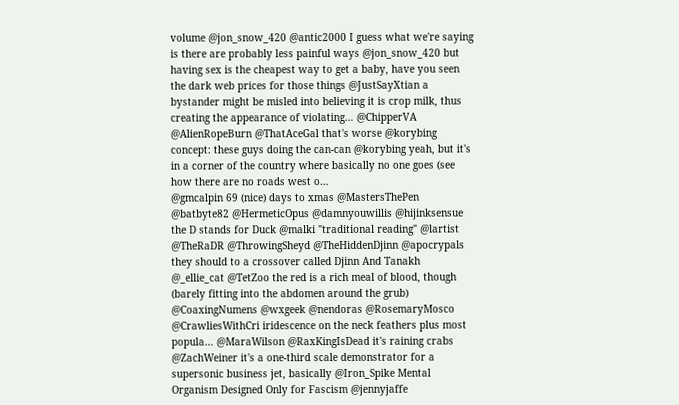volume @jon_snow_420 @antic2000 I guess what we're saying is there are probably less painful ways @jon_snow_420 but having sex is the cheapest way to get a baby, have you seen the dark web prices for those things @JustSayXtian a bystander might be misled into believing it is crop milk, thus creating the appearance of violating… @ChipperVA @AlienRopeBurn @ThatAceGal that's worse @korybing concept: these guys doing the can-can @korybing yeah, but it's in a corner of the country where basically no one goes (see how there are no roads west o…
@gmcalpin 69 (nice) days to xmas @MastersThePen @batbyte82 @HermeticOpus @damnyouwillis @hijinksensue the D stands for Duck @malki "traditional reading" @lartist @TheRaDR @ThrowingSheyd @TheHiddenDjinn @apocrypals they should to a crossover called Djinn And Tanakh
@_ellie_cat @TetZoo the red is a rich meal of blood, though (barely fitting into the abdomen around the grub) @CoaxingNumens @wxgeek @nendoras @RosemaryMosco @CrawliesWithCri iridescence on the neck feathers plus most popula… @MaraWilson @RaxKingIsDead it's raining crabs @ZachWeiner it's a one-third scale demonstrator for a supersonic business jet, basically @Iron_Spike Mental Organism Designed Only for Fascism @jennyjaffe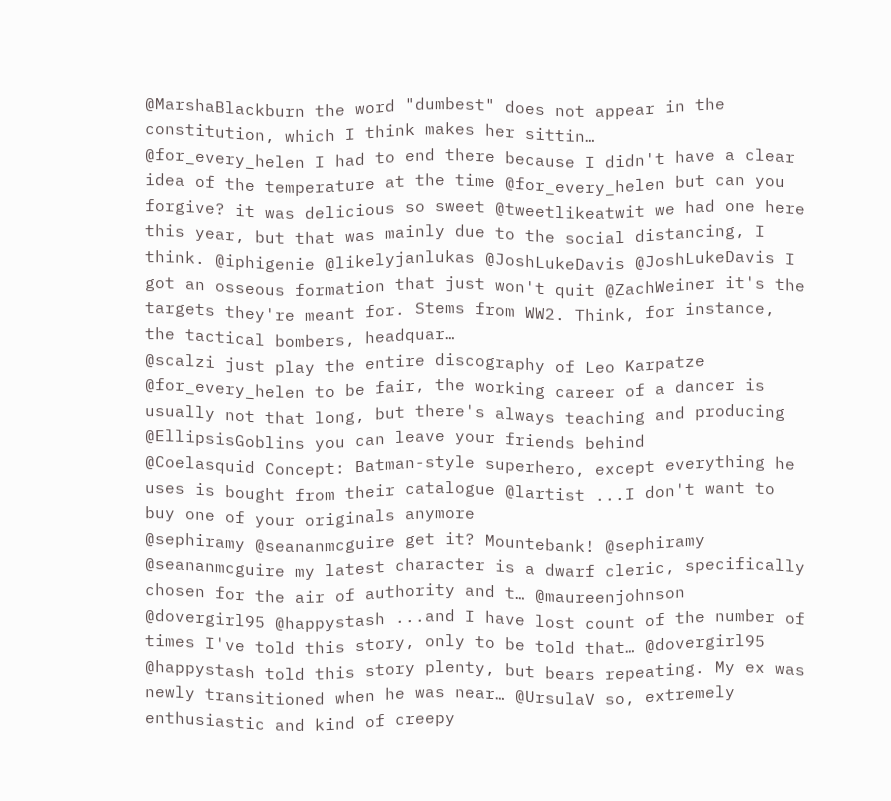@MarshaBlackburn the word "dumbest" does not appear in the constitution, which I think makes her sittin…
@for_every_helen I had to end there because I didn't have a clear idea of the temperature at the time @for_every_helen but can you forgive? it was delicious so sweet @tweetlikeatwit we had one here this year, but that was mainly due to the social distancing, I think. @iphigenie @likelyjanlukas @JoshLukeDavis @JoshLukeDavis I got an osseous formation that just won't quit @ZachWeiner it's the targets they're meant for. Stems from WW2. Think, for instance, the tactical bombers, headquar…
@scalzi just play the entire discography of Leo Karpatze @for_every_helen to be fair, the working career of a dancer is usually not that long, but there's always teaching and producing @EllipsisGoblins you can leave your friends behind
@Coelasquid Concept: Batman-style superhero, except everything he uses is bought from their catalogue @lartist ...I don't want to buy one of your originals anymore
@sephiramy @seananmcguire get it? Mountebank! @sephiramy @seananmcguire my latest character is a dwarf cleric, specifically chosen for the air of authority and t… @maureenjohnson @dovergirl95 @happystash ...and I have lost count of the number of times I've told this story, only to be told that… @dovergirl95 @happystash told this story plenty, but bears repeating. My ex was newly transitioned when he was near… @UrsulaV so, extremely enthusiastic and kind of creepy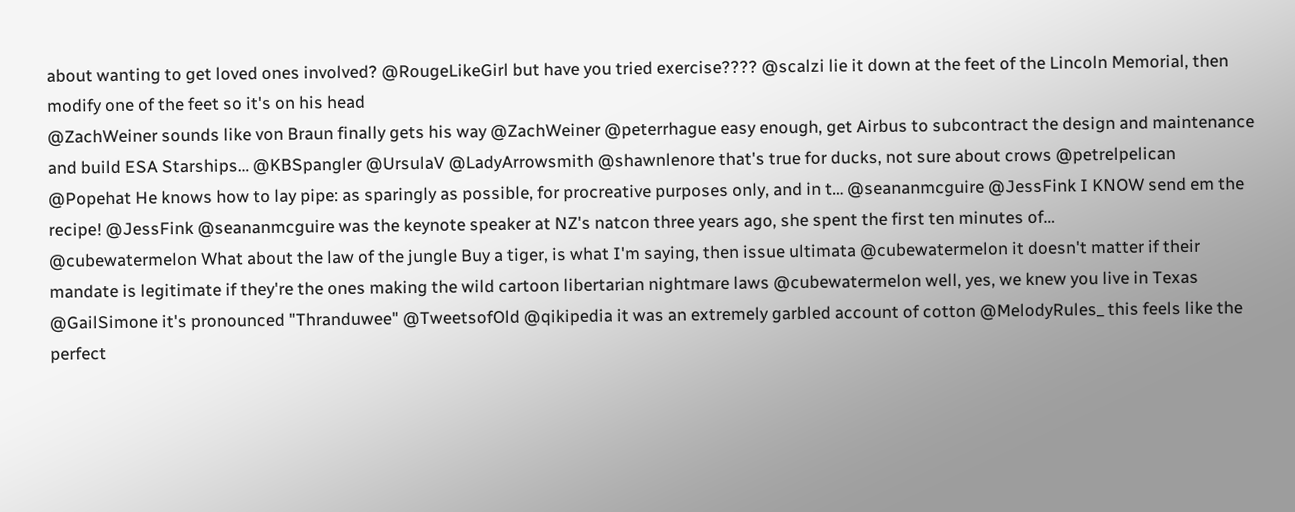about wanting to get loved ones involved? @RougeLikeGirl but have you tried exercise???? @scalzi lie it down at the feet of the Lincoln Memorial, then modify one of the feet so it's on his head
@ZachWeiner sounds like von Braun finally gets his way @ZachWeiner @peterrhague easy enough, get Airbus to subcontract the design and maintenance and build ESA Starships… @KBSpangler @UrsulaV @LadyArrowsmith @shawnlenore that's true for ducks, not sure about crows @petrelpelican @Popehat He knows how to lay pipe: as sparingly as possible, for procreative purposes only, and in t… @seananmcguire @JessFink I KNOW send em the recipe! @JessFink @seananmcguire was the keynote speaker at NZ's natcon three years ago, she spent the first ten minutes of…
@cubewatermelon What about the law of the jungle Buy a tiger, is what I'm saying, then issue ultimata @cubewatermelon it doesn't matter if their mandate is legitimate if they're the ones making the wild cartoon libertarian nightmare laws @cubewatermelon well, yes, we knew you live in Texas @GailSimone it's pronounced "Thranduwee" @TweetsofOld @qikipedia it was an extremely garbled account of cotton @MelodyRules_ this feels like the perfect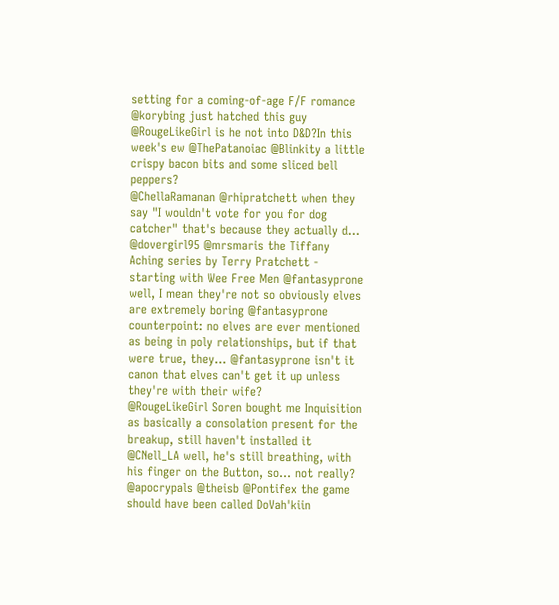setting for a coming-of-age F/F romance @korybing just hatched this guy @RougeLikeGirl is he not into D&D?In this week's ew @ThePatanoiac @Blinkity a little crispy bacon bits and some sliced bell peppers?
@ChellaRamanan @rhipratchett when they say "I wouldn't vote for you for dog catcher" that's because they actually d… @dovergirl95 @mrsmaris the Tiffany Aching series by Terry Pratchett - starting with Wee Free Men @fantasyprone well, I mean they're not so obviously elves are extremely boring @fantasyprone counterpoint: no elves are ever mentioned as being in poly relationships, but if that were true, they… @fantasyprone isn't it canon that elves can't get it up unless they're with their wife?
@RougeLikeGirl Soren bought me Inquisition as basically a consolation present for the breakup, still haven't installed it
@CNell_LA well, he's still breathing, with his finger on the Button, so... not really? @apocrypals @theisb @Pontifex the game should have been called DoVah'kiin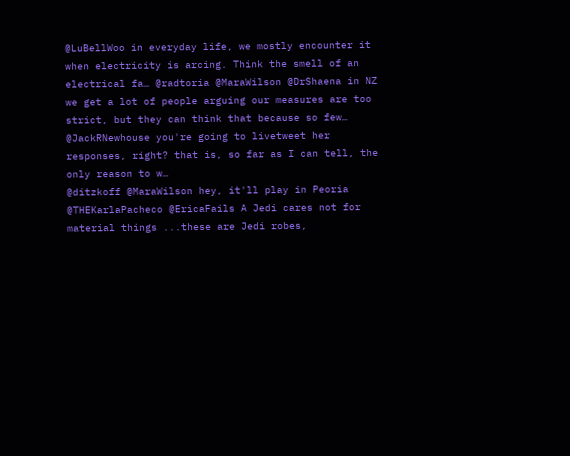@LuBellWoo in everyday life, we mostly encounter it when electricity is arcing. Think the smell of an electrical fa… @radtoria @MaraWilson @DrShaena in NZ we get a lot of people arguing our measures are too strict, but they can think that because so few… @JackRNewhouse you're going to livetweet her responses, right? that is, so far as I can tell, the only reason to w…
@ditzkoff @MaraWilson hey, it'll play in Peoria @THEKarlaPacheco @EricaFails A Jedi cares not for material things ...these are Jedi robes,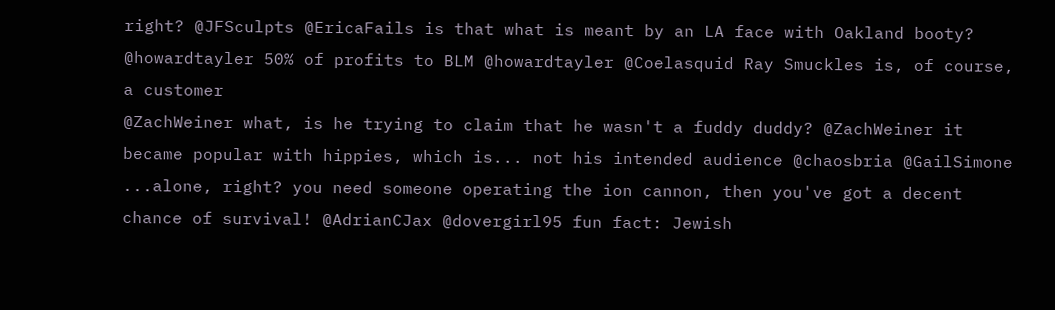right? @JFSculpts @EricaFails is that what is meant by an LA face with Oakland booty? @howardtayler 50% of profits to BLM @howardtayler @Coelasquid Ray Smuckles is, of course, a customer
@ZachWeiner what, is he trying to claim that he wasn't a fuddy duddy? @ZachWeiner it became popular with hippies, which is... not his intended audience @chaosbria @GailSimone ...alone, right? you need someone operating the ion cannon, then you've got a decent chance of survival! @AdrianCJax @dovergirl95 fun fact: Jewish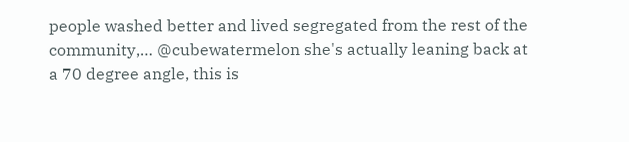people washed better and lived segregated from the rest of the community,… @cubewatermelon she's actually leaning back at a 70 degree angle, this is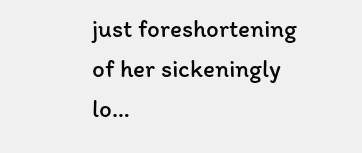just foreshortening of her sickeningly lo…